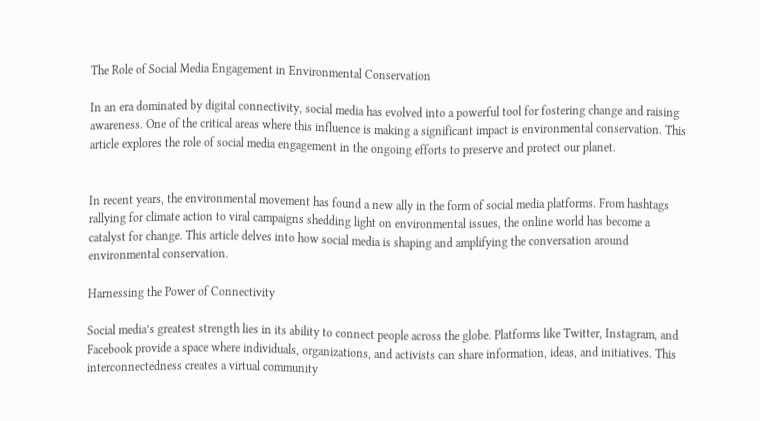The Role of Social Media Engagement in Environmental Conservation

In an era dominated by digital connectivity, social media has evolved into a powerful tool for fostering change and raising awareness. One of the critical areas where this influence is making a significant impact is environmental conservation. This article explores the role of social media engagement in the ongoing efforts to preserve and protect our planet.


In recent years, the environmental movement has found a new ally in the form of social media platforms. From hashtags rallying for climate action to viral campaigns shedding light on environmental issues, the online world has become a catalyst for change. This article delves into how social media is shaping and amplifying the conversation around environmental conservation.

Harnessing the Power of Connectivity

Social media’s greatest strength lies in its ability to connect people across the globe. Platforms like Twitter, Instagram, and Facebook provide a space where individuals, organizations, and activists can share information, ideas, and initiatives. This interconnectedness creates a virtual community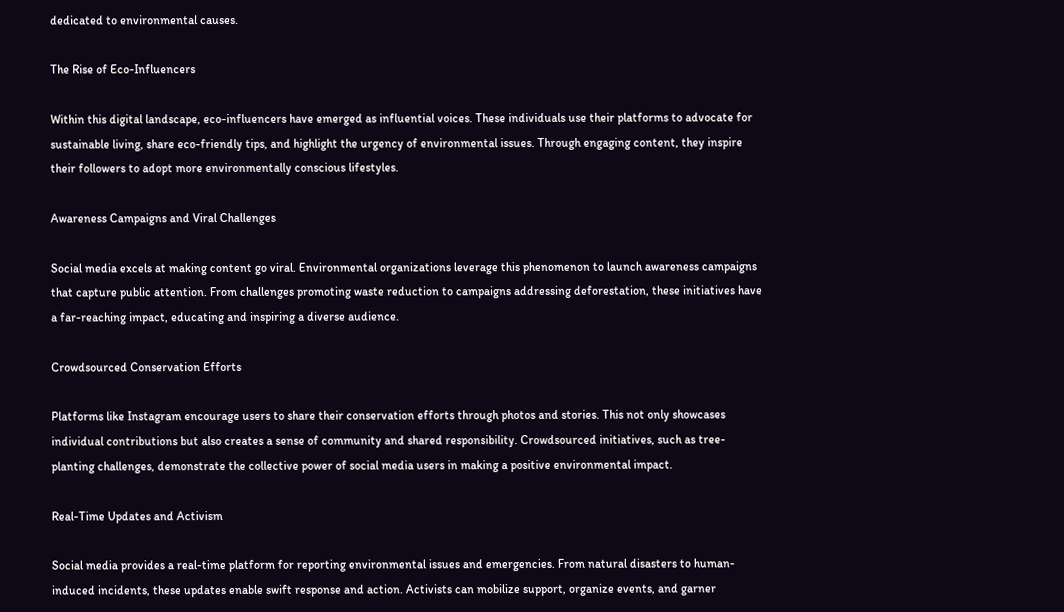dedicated to environmental causes.

The Rise of Eco-Influencers

Within this digital landscape, eco-influencers have emerged as influential voices. These individuals use their platforms to advocate for sustainable living, share eco-friendly tips, and highlight the urgency of environmental issues. Through engaging content, they inspire their followers to adopt more environmentally conscious lifestyles.

Awareness Campaigns and Viral Challenges

Social media excels at making content go viral. Environmental organizations leverage this phenomenon to launch awareness campaigns that capture public attention. From challenges promoting waste reduction to campaigns addressing deforestation, these initiatives have a far-reaching impact, educating and inspiring a diverse audience.

Crowdsourced Conservation Efforts

Platforms like Instagram encourage users to share their conservation efforts through photos and stories. This not only showcases individual contributions but also creates a sense of community and shared responsibility. Crowdsourced initiatives, such as tree-planting challenges, demonstrate the collective power of social media users in making a positive environmental impact.

Real-Time Updates and Activism

Social media provides a real-time platform for reporting environmental issues and emergencies. From natural disasters to human-induced incidents, these updates enable swift response and action. Activists can mobilize support, organize events, and garner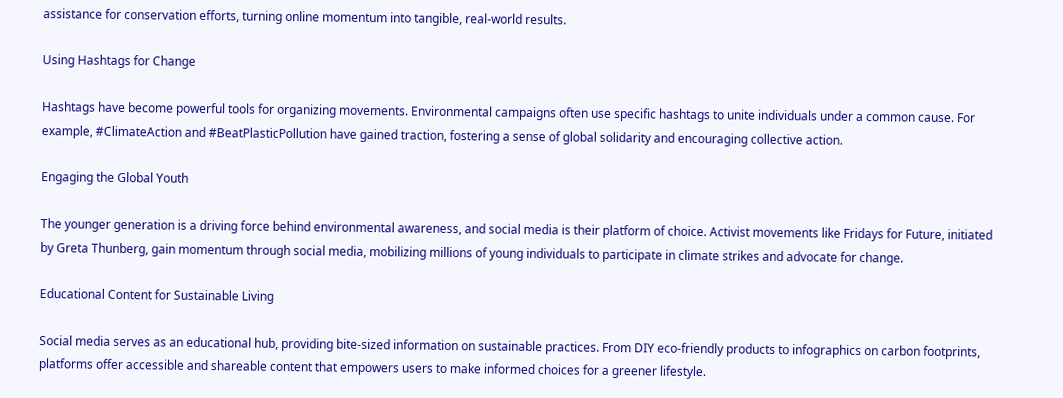assistance for conservation efforts, turning online momentum into tangible, real-world results.

Using Hashtags for Change

Hashtags have become powerful tools for organizing movements. Environmental campaigns often use specific hashtags to unite individuals under a common cause. For example, #ClimateAction and #BeatPlasticPollution have gained traction, fostering a sense of global solidarity and encouraging collective action.

Engaging the Global Youth

The younger generation is a driving force behind environmental awareness, and social media is their platform of choice. Activist movements like Fridays for Future, initiated by Greta Thunberg, gain momentum through social media, mobilizing millions of young individuals to participate in climate strikes and advocate for change.

Educational Content for Sustainable Living

Social media serves as an educational hub, providing bite-sized information on sustainable practices. From DIY eco-friendly products to infographics on carbon footprints, platforms offer accessible and shareable content that empowers users to make informed choices for a greener lifestyle.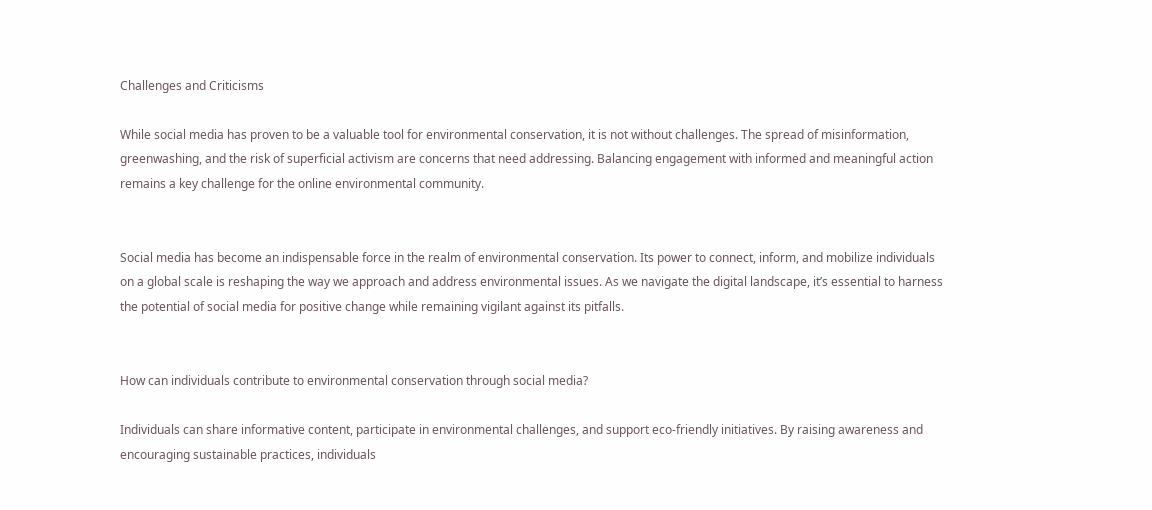Challenges and Criticisms

While social media has proven to be a valuable tool for environmental conservation, it is not without challenges. The spread of misinformation, greenwashing, and the risk of superficial activism are concerns that need addressing. Balancing engagement with informed and meaningful action remains a key challenge for the online environmental community.


Social media has become an indispensable force in the realm of environmental conservation. Its power to connect, inform, and mobilize individuals on a global scale is reshaping the way we approach and address environmental issues. As we navigate the digital landscape, it’s essential to harness the potential of social media for positive change while remaining vigilant against its pitfalls.


How can individuals contribute to environmental conservation through social media?

Individuals can share informative content, participate in environmental challenges, and support eco-friendly initiatives. By raising awareness and encouraging sustainable practices, individuals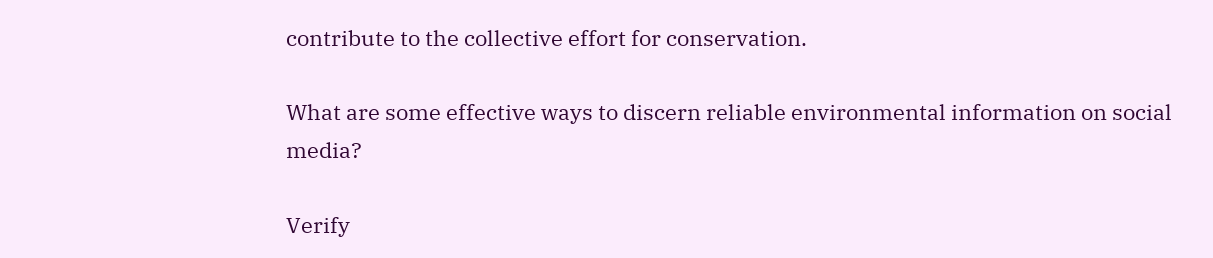contribute to the collective effort for conservation.

What are some effective ways to discern reliable environmental information on social media?

Verify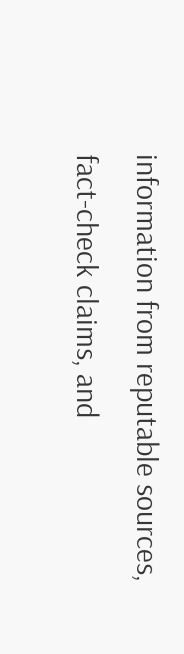information from reputable sources, fact-check claims, and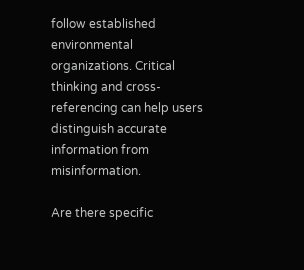follow established environmental organizations. Critical thinking and cross-referencing can help users distinguish accurate information from misinformation.

Are there specific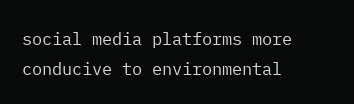social media platforms more conducive to environmental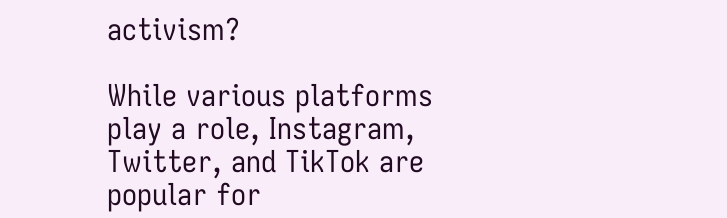activism?

While various platforms play a role, Instagram, Twitter, and TikTok are popular for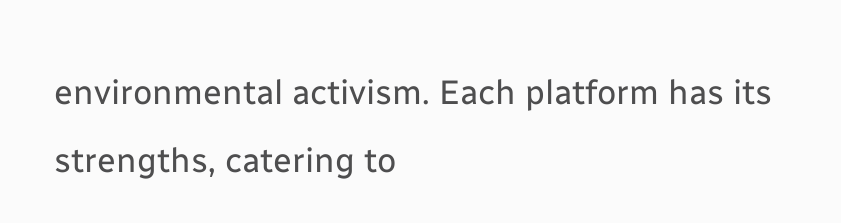environmental activism. Each platform has its strengths, catering to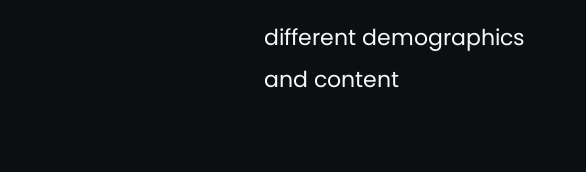different demographics and content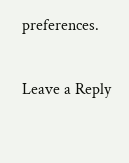preferences.

Leave a Reply